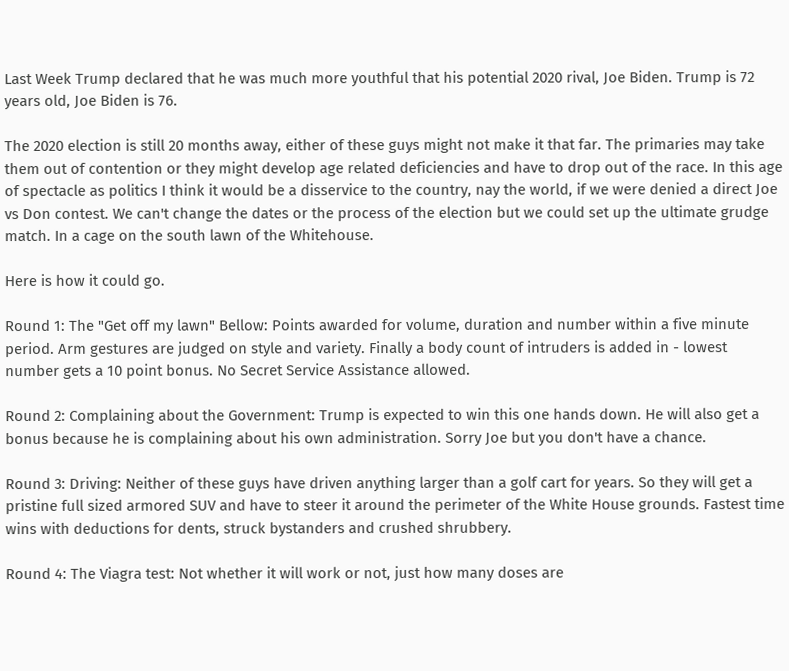Last Week Trump declared that he was much more youthful that his potential 2020 rival, Joe Biden. Trump is 72 years old, Joe Biden is 76.

The 2020 election is still 20 months away, either of these guys might not make it that far. The primaries may take them out of contention or they might develop age related deficiencies and have to drop out of the race. In this age of spectacle as politics I think it would be a disservice to the country, nay the world, if we were denied a direct Joe vs Don contest. We can't change the dates or the process of the election but we could set up the ultimate grudge match. In a cage on the south lawn of the Whitehouse.

Here is how it could go.

Round 1: The "Get off my lawn" Bellow: Points awarded for volume, duration and number within a five minute period. Arm gestures are judged on style and variety. Finally a body count of intruders is added in - lowest number gets a 10 point bonus. No Secret Service Assistance allowed.

Round 2: Complaining about the Government: Trump is expected to win this one hands down. He will also get a bonus because he is complaining about his own administration. Sorry Joe but you don't have a chance.

Round 3: Driving: Neither of these guys have driven anything larger than a golf cart for years. So they will get a pristine full sized armored SUV and have to steer it around the perimeter of the White House grounds. Fastest time wins with deductions for dents, struck bystanders and crushed shrubbery.

Round 4: The Viagra test: Not whether it will work or not, just how many doses are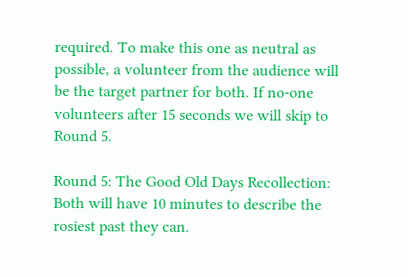required. To make this one as neutral as possible, a volunteer from the audience will be the target partner for both. If no-one volunteers after 15 seconds we will skip to Round 5.

Round 5: The Good Old Days Recollection: Both will have 10 minutes to describe the rosiest past they can.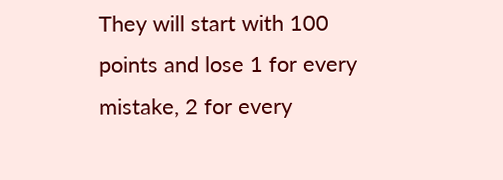They will start with 100 points and lose 1 for every mistake, 2 for every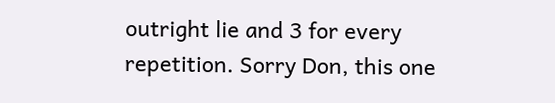outright lie and 3 for every repetition. Sorry Don, this one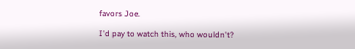favors Joe.

I'd pay to watch this, who wouldn't?